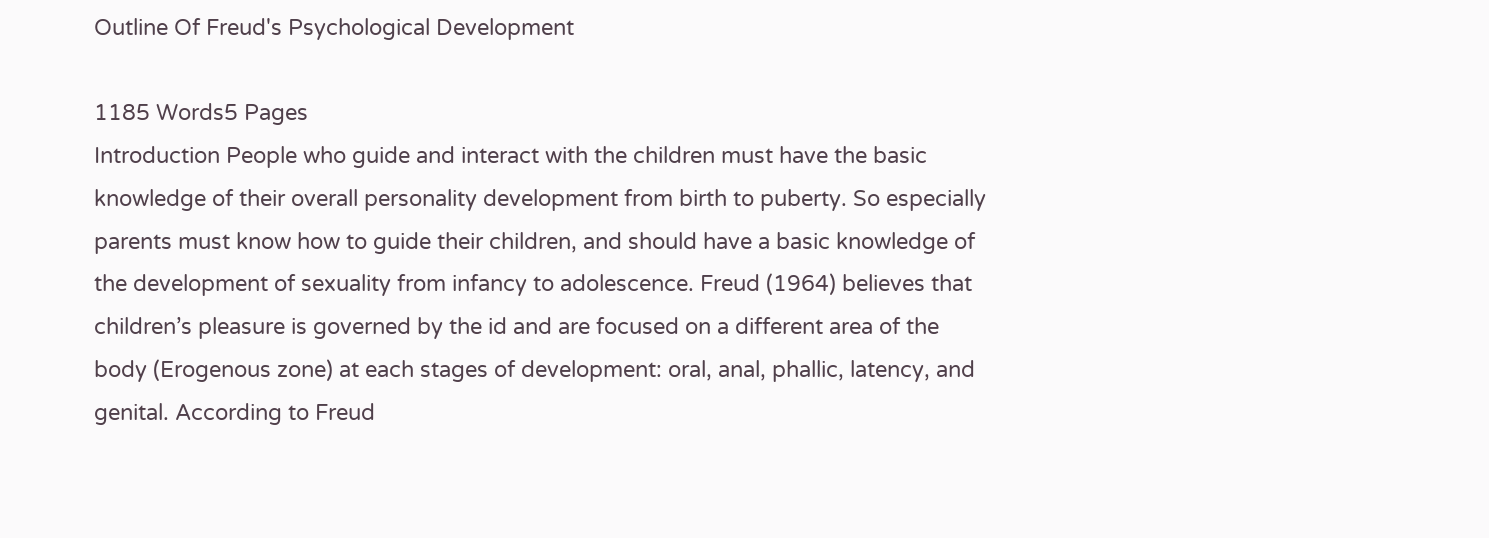Outline Of Freud's Psychological Development

1185 Words5 Pages
Introduction People who guide and interact with the children must have the basic knowledge of their overall personality development from birth to puberty. So especially parents must know how to guide their children, and should have a basic knowledge of the development of sexuality from infancy to adolescence. Freud (1964) believes that children’s pleasure is governed by the id and are focused on a different area of the body (Erogenous zone) at each stages of development: oral, anal, phallic, latency, and genital. According to Freud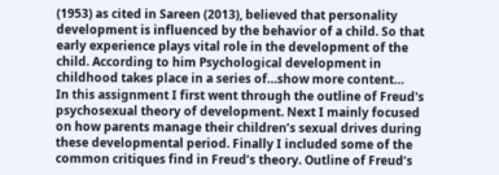(1953) as cited in Sareen (2013), believed that personality development is influenced by the behavior of a child. So that early experience plays vital role in the development of the child. According to him Psychological development in childhood takes place in a series of…show more content…
In this assignment I first went through the outline of Freud's psychosexual theory of development. Next I mainly focused on how parents manage their children’s sexual drives during these developmental period. Finally I included some of the common critiques find in Freud’s theory. Outline of Freud’s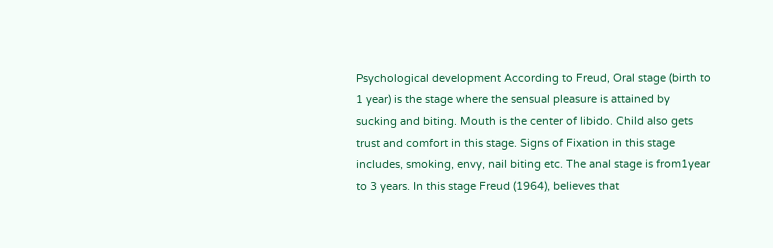Psychological development According to Freud, Oral stage (birth to 1 year) is the stage where the sensual pleasure is attained by sucking and biting. Mouth is the center of libido. Child also gets trust and comfort in this stage. Signs of Fixation in this stage includes, smoking, envy, nail biting etc. The anal stage is from1year to 3 years. In this stage Freud (1964), believes that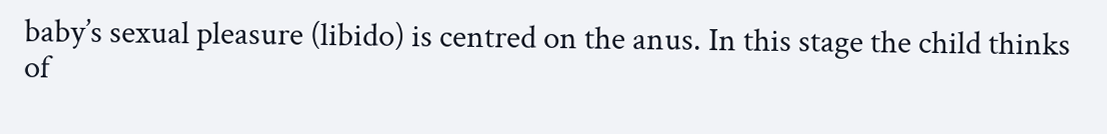baby’s sexual pleasure (libido) is centred on the anus. In this stage the child thinks of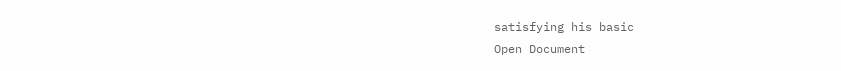satisfying his basic
Open Document